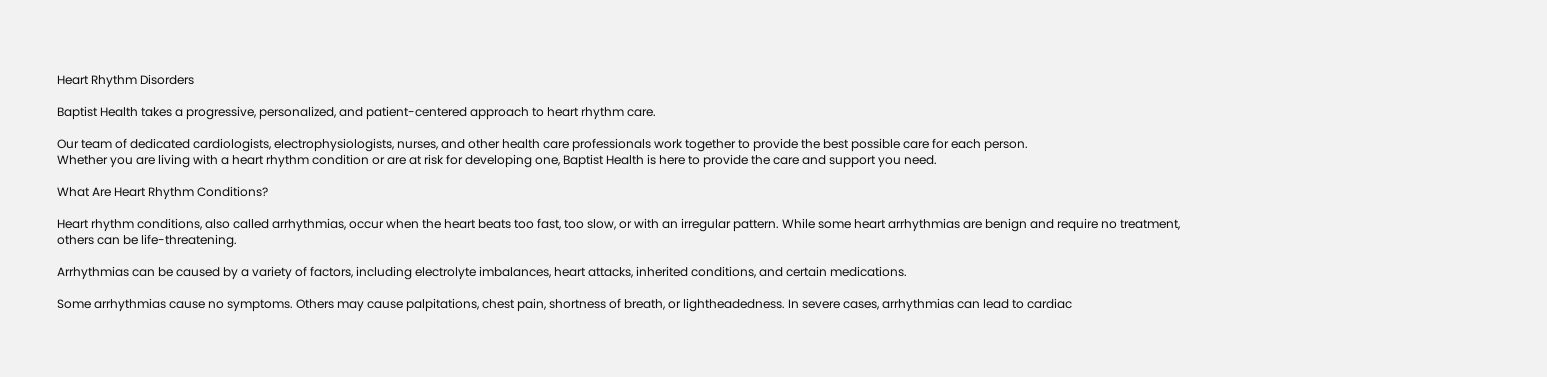Heart Rhythm Disorders

Baptist Health takes a progressive, personalized, and patient-centered approach to heart rhythm care.

Our team of dedicated cardiologists, electrophysiologists, nurses, and other health care professionals work together to provide the best possible care for each person.
Whether you are living with a heart rhythm condition or are at risk for developing one, Baptist Health is here to provide the care and support you need.

What Are Heart Rhythm Conditions?

Heart rhythm conditions, also called arrhythmias, occur when the heart beats too fast, too slow, or with an irregular pattern. While some heart arrhythmias are benign and require no treatment, others can be life-threatening.

Arrhythmias can be caused by a variety of factors, including electrolyte imbalances, heart attacks, inherited conditions, and certain medications.

Some arrhythmias cause no symptoms. Others may cause palpitations, chest pain, shortness of breath, or lightheadedness. In severe cases, arrhythmias can lead to cardiac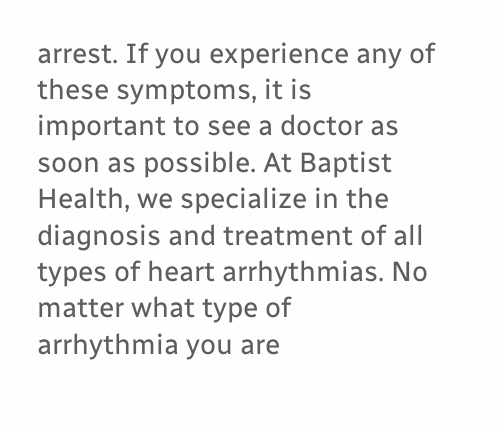arrest. If you experience any of these symptoms, it is important to see a doctor as soon as possible. At Baptist Health, we specialize in the diagnosis and treatment of all types of heart arrhythmias. No matter what type of arrhythmia you are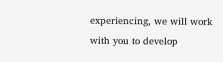experiencing, we will work with you to develop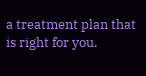a treatment plan that is right for you.